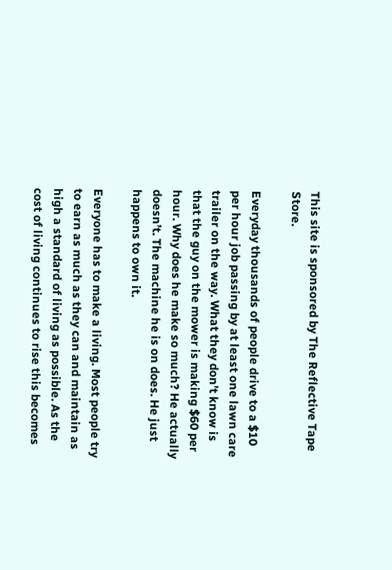This site is sponsored by The Reflective Tape Store.

Everyday thousands of people drive to a $10 per hour job passing by at least one lawn care trailer on the way. What they don’t know is that the guy on the mower is making $60 per hour. Why does he make so much? He actually doesn’t. The machine he is on does. He just happens to own it.

Everyone has to make a living. Most people try to earn as much as they can and maintain as high a standard of living as possible. As the cost of living continues to rise this becomes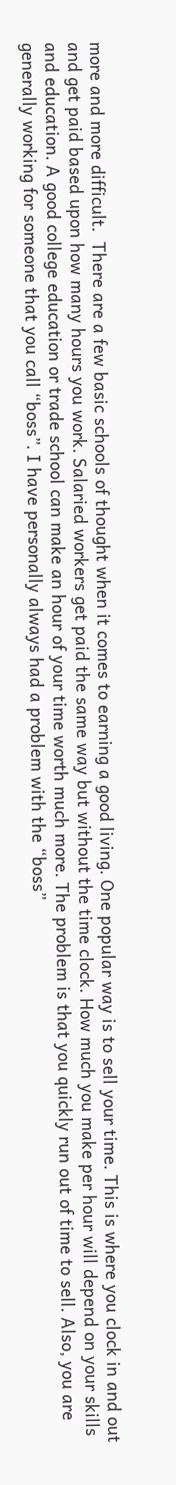more and more difficult.  There are a few basic schools of thought when it comes to earning a good living. One popular way is to sell your time. This is where you clock in and out and get paid based upon how many hours you work. Salaried workers get paid the same way but without the time clock. How much you make per hour will depend on your skills and education. A good college education or trade school can make an hour of your time worth much more. The problem is that you quickly run out of time to sell. Also, you are generally working for someone that you call “boss”. I have personally always had a problem with the “boss”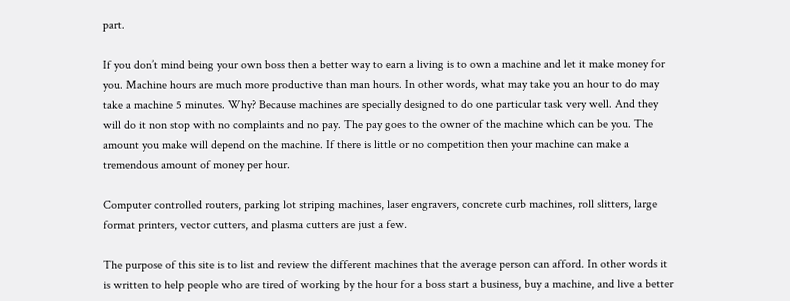part.

If you don’t mind being your own boss then a better way to earn a living is to own a machine and let it make money for you. Machine hours are much more productive than man hours. In other words, what may take you an hour to do may take a machine 5 minutes. Why? Because machines are specially designed to do one particular task very well. And they will do it non stop with no complaints and no pay. The pay goes to the owner of the machine which can be you. The amount you make will depend on the machine. If there is little or no competition then your machine can make a tremendous amount of money per hour.

Computer controlled routers, parking lot striping machines, laser engravers, concrete curb machines, roll slitters, large format printers, vector cutters, and plasma cutters are just a few.

The purpose of this site is to list and review the different machines that the average person can afford. In other words it is written to help people who are tired of working by the hour for a boss start a business, buy a machine, and live a better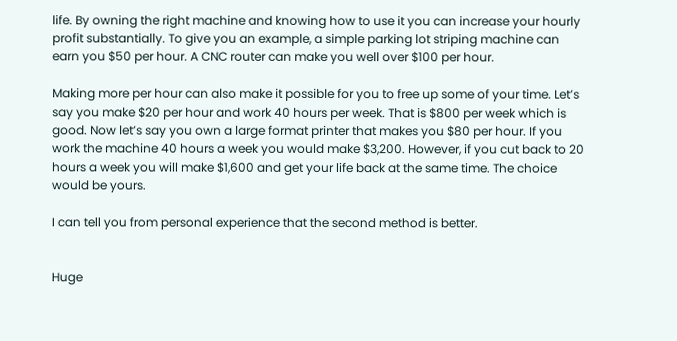life. By owning the right machine and knowing how to use it you can increase your hourly profit substantially. To give you an example, a simple parking lot striping machine can earn you $50 per hour. A CNC router can make you well over $100 per hour.

Making more per hour can also make it possible for you to free up some of your time. Let’s say you make $20 per hour and work 40 hours per week. That is $800 per week which is good. Now let’s say you own a large format printer that makes you $80 per hour. If you work the machine 40 hours a week you would make $3,200. However, if you cut back to 20 hours a week you will make $1,600 and get your life back at the same time. The choice would be yours.

I can tell you from personal experience that the second method is better.


Huge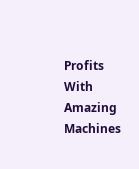Profits With Amazing Machines